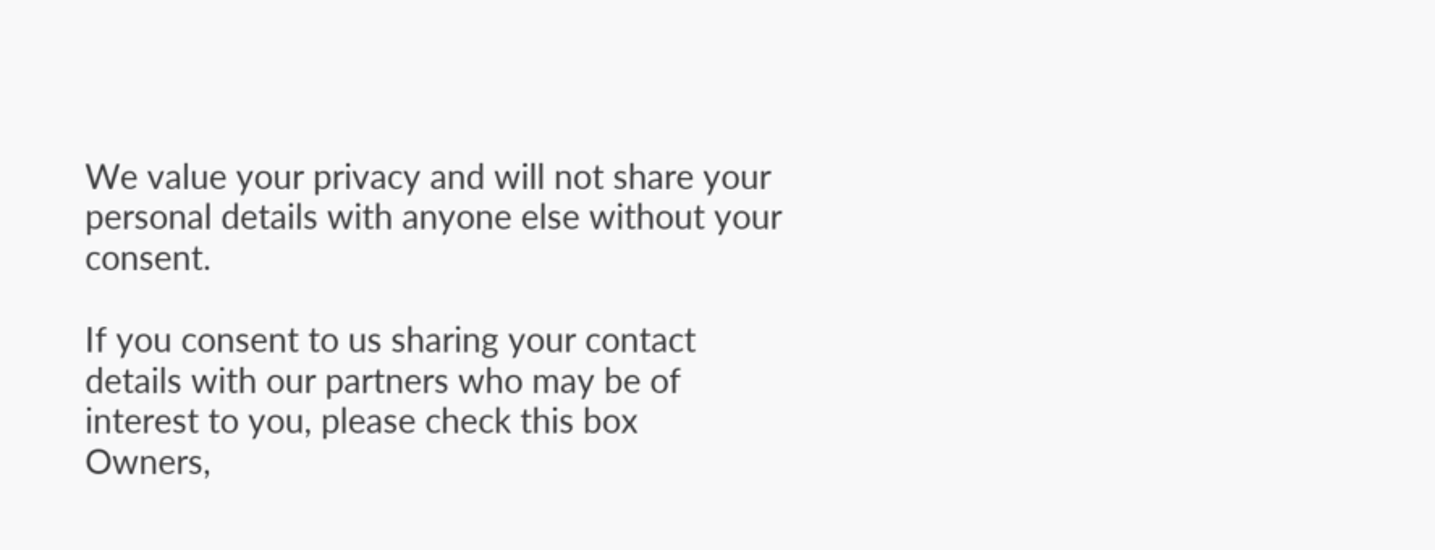We value your privacy and will not share your personal details with anyone else without your consent.

If you consent to us sharing your contact details with our partners who may be of interest to you, please check this box
Owners,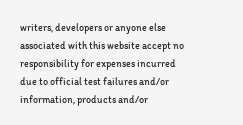writers, developers or anyone else associated with this website accept no responsibility for expenses incurred due to official test failures and/or information, products and/or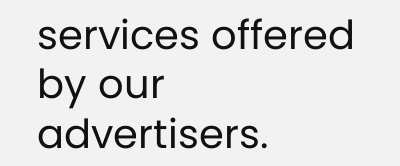services offered by our advertisers.